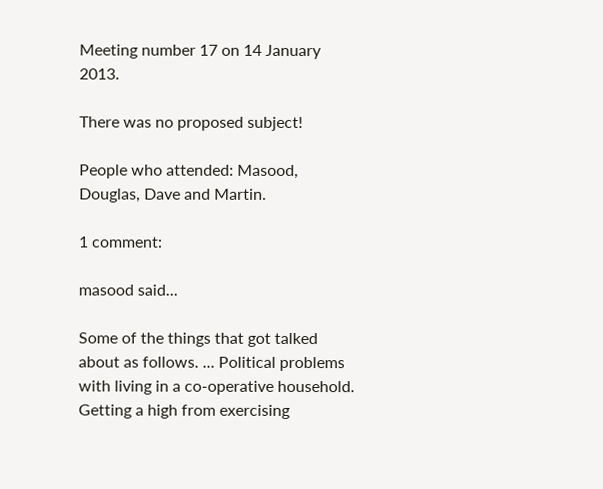Meeting number 17 on 14 January 2013.

There was no proposed subject!

People who attended: Masood, Douglas, Dave and Martin.

1 comment:

masood said...

Some of the things that got talked about as follows. ... Political problems with living in a co-operative household. Getting a high from exercising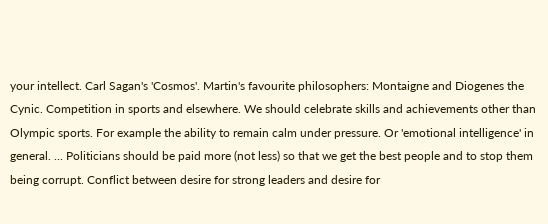your intellect. Carl Sagan's 'Cosmos'. Martin's favourite philosophers: Montaigne and Diogenes the Cynic. Competition in sports and elsewhere. We should celebrate skills and achievements other than Olympic sports. For example the ability to remain calm under pressure. Or 'emotional intelligence' in general. ... Politicians should be paid more (not less) so that we get the best people and to stop them being corrupt. Conflict between desire for strong leaders and desire for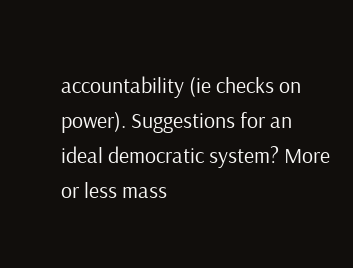accountability (ie checks on power). Suggestions for an ideal democratic system? More or less mass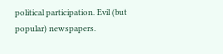political participation. Evil (but popular) newspapers.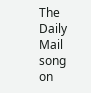The Daily Mail song on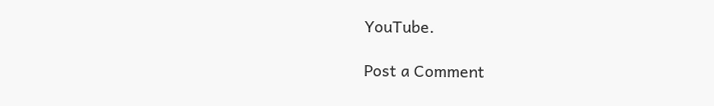YouTube.

Post a Comment